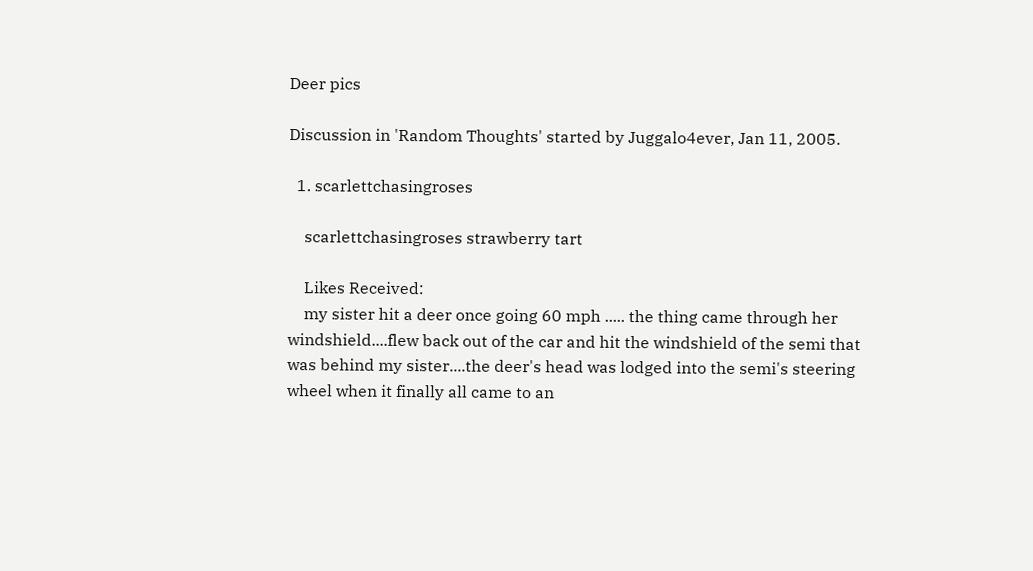Deer pics

Discussion in 'Random Thoughts' started by Juggalo4ever, Jan 11, 2005.

  1. scarlettchasingroses

    scarlettchasingroses strawberry tart

    Likes Received:
    my sister hit a deer once going 60 mph ..... the thing came through her windshield....flew back out of the car and hit the windshield of the semi that was behind my sister....the deer's head was lodged into the semi's steering wheel when it finally all came to an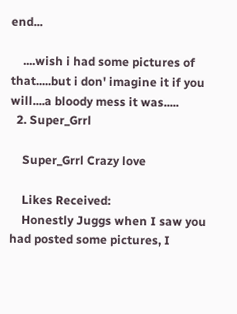end...

    ....wish i had some pictures of that.....but i don' imagine it if you will....a bloody mess it was.....
  2. Super_Grrl

    Super_Grrl Crazy love

    Likes Received:
    Honestly Juggs when I saw you had posted some pictures, I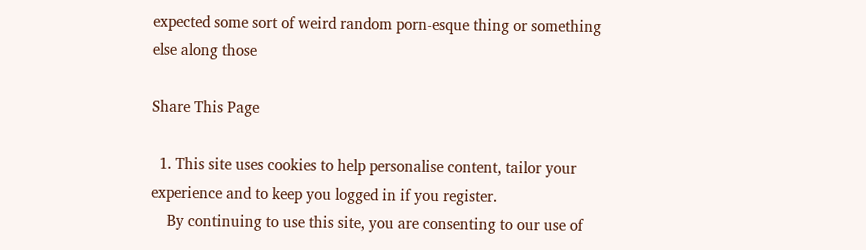expected some sort of weird random porn-esque thing or something else along those

Share This Page

  1. This site uses cookies to help personalise content, tailor your experience and to keep you logged in if you register.
    By continuing to use this site, you are consenting to our use of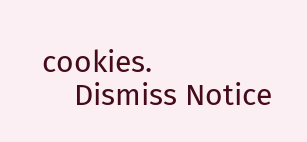cookies.
    Dismiss Notice